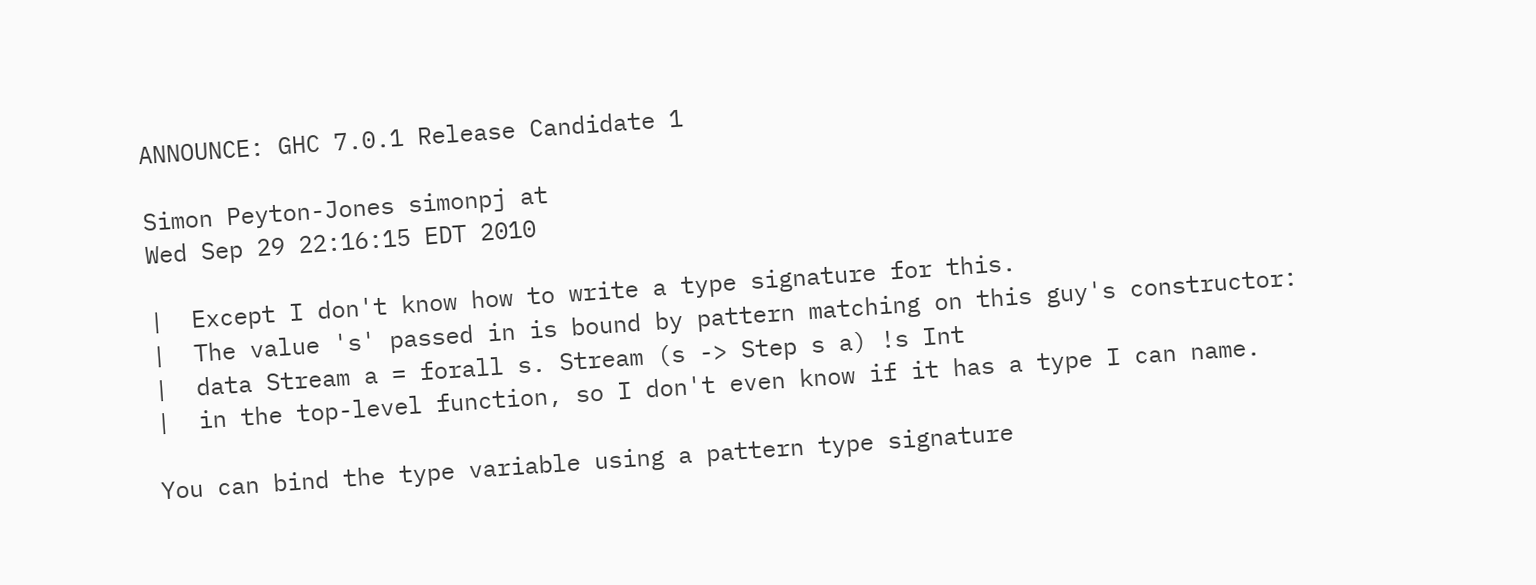ANNOUNCE: GHC 7.0.1 Release Candidate 1

Simon Peyton-Jones simonpj at
Wed Sep 29 22:16:15 EDT 2010

|  Except I don't know how to write a type signature for this.
|  The value 's' passed in is bound by pattern matching on this guy's constructor:
|  data Stream a = forall s. Stream (s -> Step s a) !s Int
|  in the top-level function, so I don't even know if it has a type I can name.

You can bind the type variable using a pattern type signature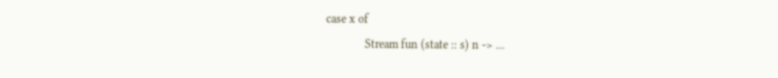case x of
             Stream fun (state :: s) n -> ...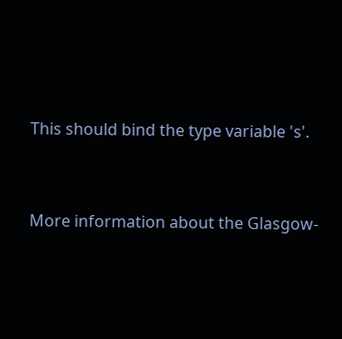This should bind the type variable 's'.


More information about the Glasgow-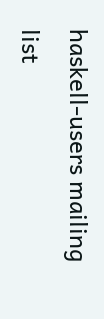haskell-users mailing list